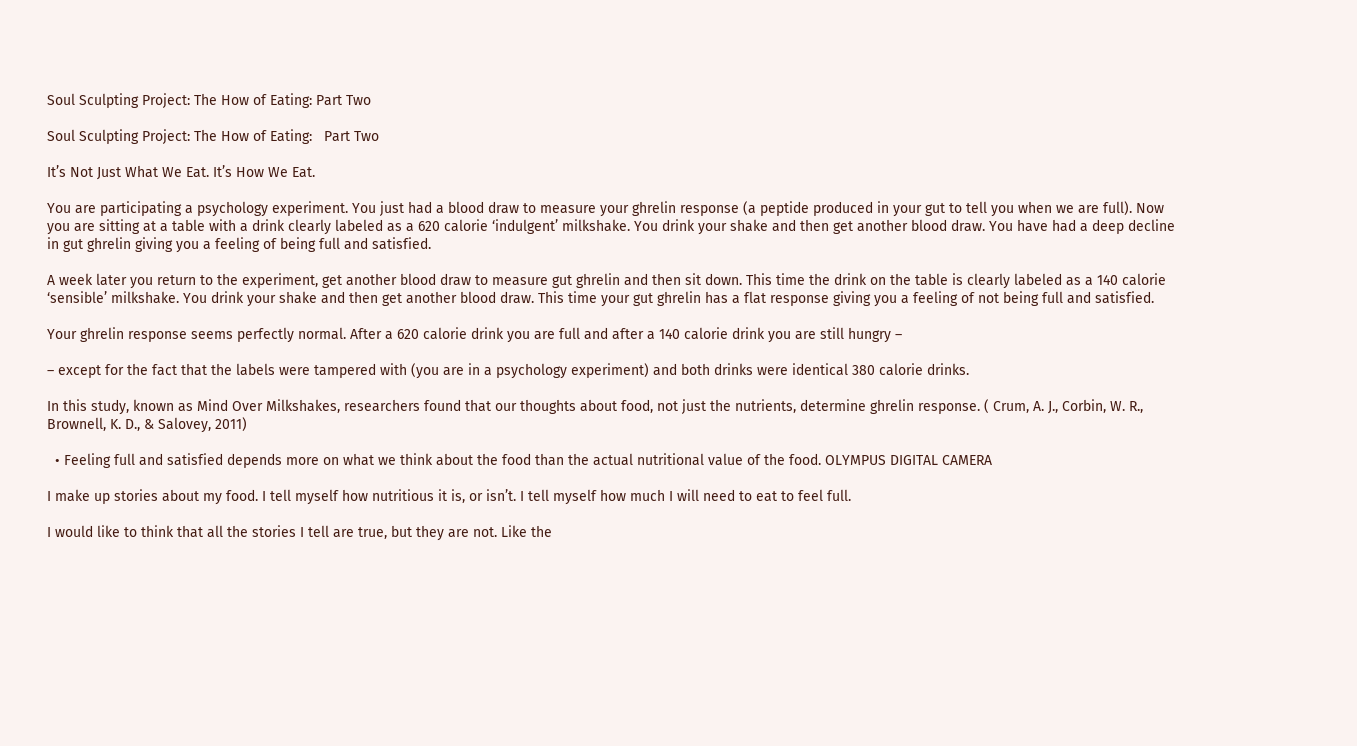Soul Sculpting Project: The How of Eating: Part Two

Soul Sculpting Project: The How of Eating:   Part Two

It’s Not Just What We Eat. It’s How We Eat.

You are participating a psychology experiment. You just had a blood draw to measure your ghrelin response (a peptide produced in your gut to tell you when we are full). Now you are sitting at a table with a drink clearly labeled as a 620 calorie ‘indulgent’ milkshake. You drink your shake and then get another blood draw. You have had a deep decline in gut ghrelin giving you a feeling of being full and satisfied.

A week later you return to the experiment, get another blood draw to measure gut ghrelin and then sit down. This time the drink on the table is clearly labeled as a 140 calorie ‘sensible’ milkshake. You drink your shake and then get another blood draw. This time your gut ghrelin has a flat response giving you a feeling of not being full and satisfied.

Your ghrelin response seems perfectly normal. After a 620 calorie drink you are full and after a 140 calorie drink you are still hungry –

– except for the fact that the labels were tampered with (you are in a psychology experiment) and both drinks were identical 380 calorie drinks.

In this study, known as Mind Over Milkshakes, researchers found that our thoughts about food, not just the nutrients, determine ghrelin response. ( Crum, A. J., Corbin, W. R., Brownell, K. D., & Salovey, 2011)

  • Feeling full and satisfied depends more on what we think about the food than the actual nutritional value of the food. OLYMPUS DIGITAL CAMERA

I make up stories about my food. I tell myself how nutritious it is, or isn’t. I tell myself how much I will need to eat to feel full.

I would like to think that all the stories I tell are true, but they are not. Like the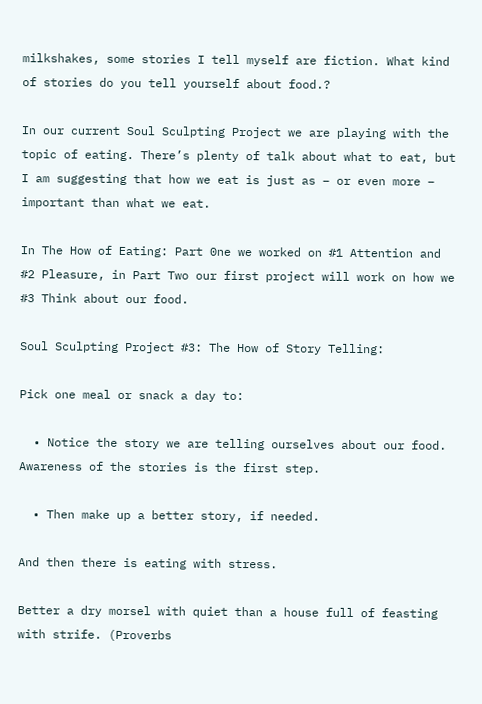milkshakes, some stories I tell myself are fiction. What kind of stories do you tell yourself about food.?

In our current Soul Sculpting Project we are playing with the topic of eating. There’s plenty of talk about what to eat, but I am suggesting that how we eat is just as – or even more – important than what we eat.

In The How of Eating: Part 0ne we worked on #1 Attention and #2 Pleasure, in Part Two our first project will work on how we #3 Think about our food.

Soul Sculpting Project #3: The How of Story Telling:

Pick one meal or snack a day to:

  • Notice the story we are telling ourselves about our food. Awareness of the stories is the first step.

  • Then make up a better story, if needed.

And then there is eating with stress.

Better a dry morsel with quiet than a house full of feasting with strife. (Proverbs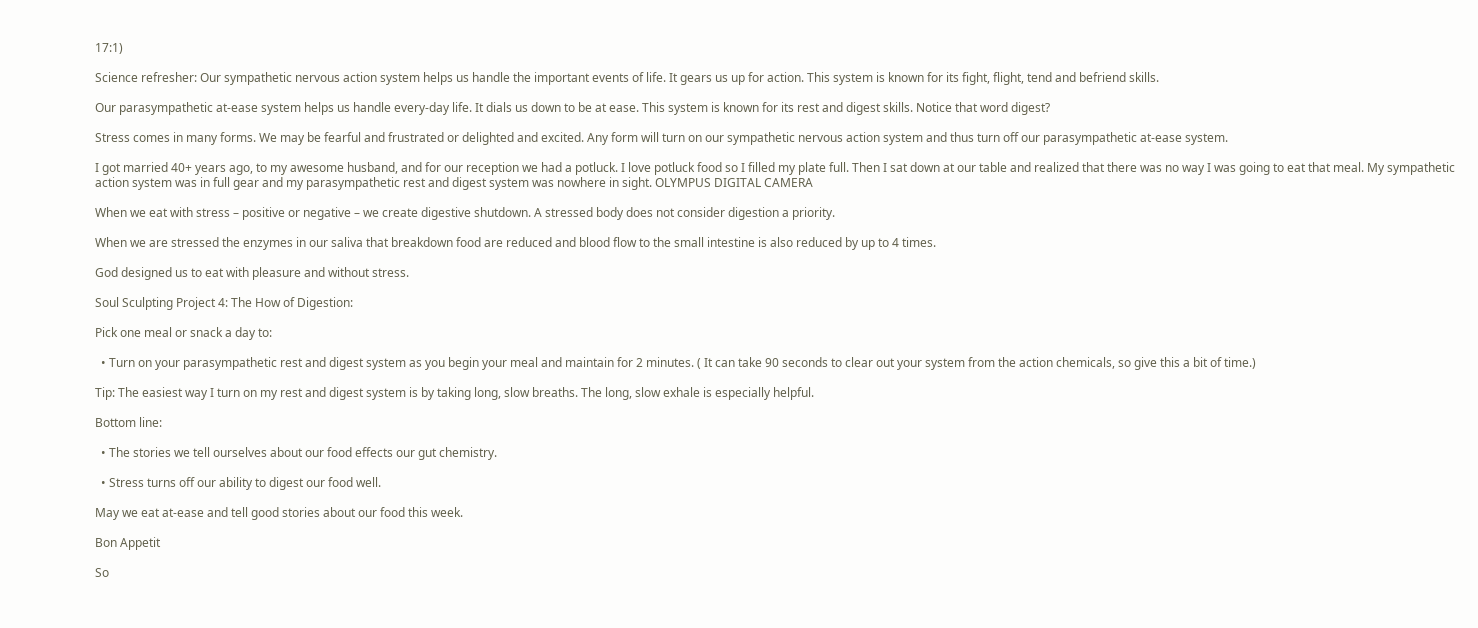17:1)

Science refresher: Our sympathetic nervous action system helps us handle the important events of life. It gears us up for action. This system is known for its fight, flight, tend and befriend skills.

Our parasympathetic at-ease system helps us handle every-day life. It dials us down to be at ease. This system is known for its rest and digest skills. Notice that word digest?

Stress comes in many forms. We may be fearful and frustrated or delighted and excited. Any form will turn on our sympathetic nervous action system and thus turn off our parasympathetic at-ease system.

I got married 40+ years ago, to my awesome husband, and for our reception we had a potluck. I love potluck food so I filled my plate full. Then I sat down at our table and realized that there was no way I was going to eat that meal. My sympathetic action system was in full gear and my parasympathetic rest and digest system was nowhere in sight. OLYMPUS DIGITAL CAMERA

When we eat with stress – positive or negative – we create digestive shutdown. A stressed body does not consider digestion a priority.

When we are stressed the enzymes in our saliva that breakdown food are reduced and blood flow to the small intestine is also reduced by up to 4 times.

God designed us to eat with pleasure and without stress.

Soul Sculpting Project 4: The How of Digestion:

Pick one meal or snack a day to:

  • Turn on your parasympathetic rest and digest system as you begin your meal and maintain for 2 minutes. ( It can take 90 seconds to clear out your system from the action chemicals, so give this a bit of time.)

Tip: The easiest way I turn on my rest and digest system is by taking long, slow breaths. The long, slow exhale is especially helpful.

Bottom line:

  • The stories we tell ourselves about our food effects our gut chemistry.

  • Stress turns off our ability to digest our food well.

May we eat at-ease and tell good stories about our food this week.

Bon Appetit

So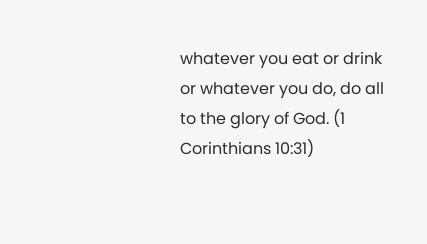whatever you eat or drink or whatever you do, do all to the glory of God. (1 Corinthians 10:31)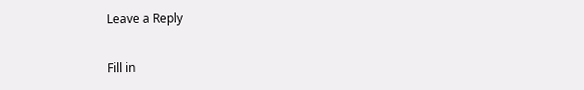Leave a Reply

Fill in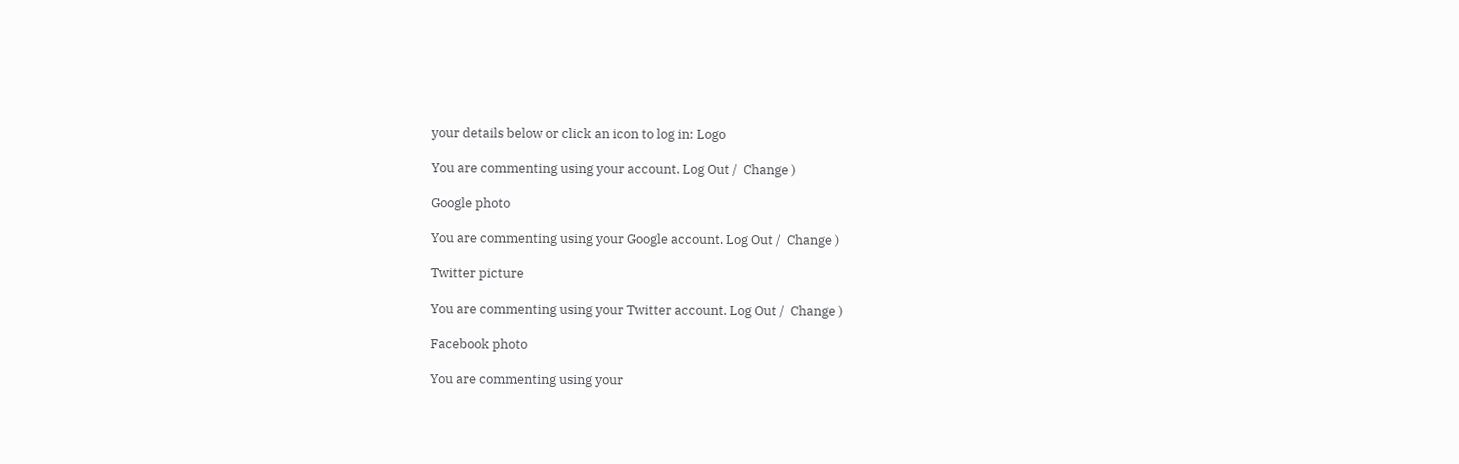your details below or click an icon to log in: Logo

You are commenting using your account. Log Out /  Change )

Google photo

You are commenting using your Google account. Log Out /  Change )

Twitter picture

You are commenting using your Twitter account. Log Out /  Change )

Facebook photo

You are commenting using your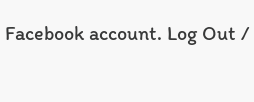Facebook account. Log Out /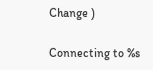Change )

Connecting to %s